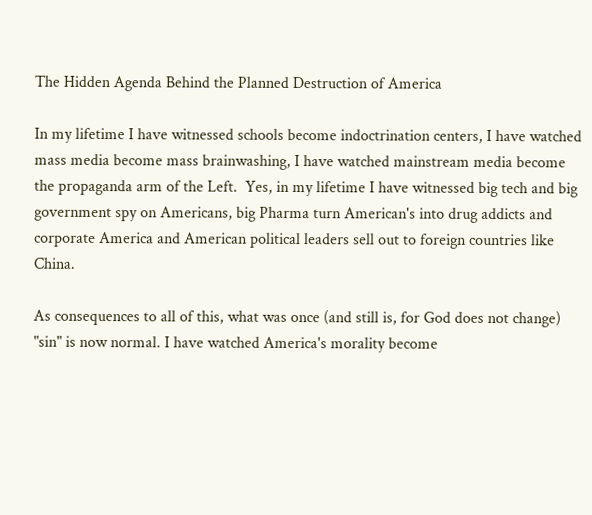The Hidden Agenda Behind the Planned Destruction of America

In my lifetime I have witnessed schools become indoctrination centers, I have watched mass media become mass brainwashing, I have watched mainstream media become the propaganda arm of the Left.  Yes, in my lifetime I have witnessed big tech and big government spy on Americans, big Pharma turn American's into drug addicts and corporate America and American political leaders sell out to foreign countries like China.

As consequences to all of this, what was once (and still is, for God does not change) "sin" is now normal. I have watched America's morality become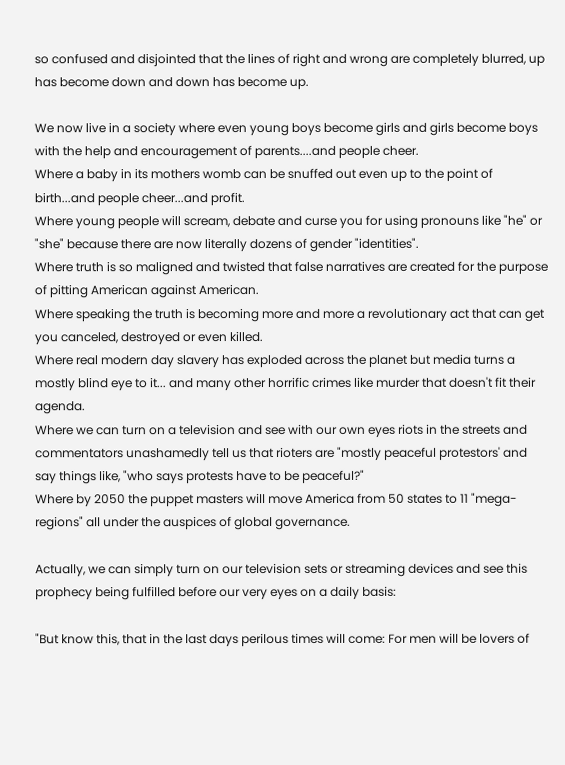so confused and disjointed that the lines of right and wrong are completely blurred, up has become down and down has become up.

We now live in a society where even young boys become girls and girls become boys with the help and encouragement of parents....and people cheer.
Where a baby in its mothers womb can be snuffed out even up to the point of birth...and people cheer...and profit.
Where young people will scream, debate and curse you for using pronouns like "he" or "she" because there are now literally dozens of gender "identities".
Where truth is so maligned and twisted that false narratives are created for the purpose of pitting American against American.
Where speaking the truth is becoming more and more a revolutionary act that can get you canceled, destroyed or even killed.
Where real modern day slavery has exploded across the planet but media turns a mostly blind eye to it... and many other horrific crimes like murder that doesn't fit their agenda.
Where we can turn on a television and see with our own eyes riots in the streets and commentators unashamedly tell us that rioters are "mostly peaceful protestors' and say things like, "who says protests have to be peaceful?"
Where by 2050 the puppet masters will move America from 50 states to 11 "mega-regions" all under the auspices of global governance.

Actually, we can simply turn on our television sets or streaming devices and see this prophecy being fulfilled before our very eyes on a daily basis:

"But know this, that in the last days perilous times will come: For men will be lovers of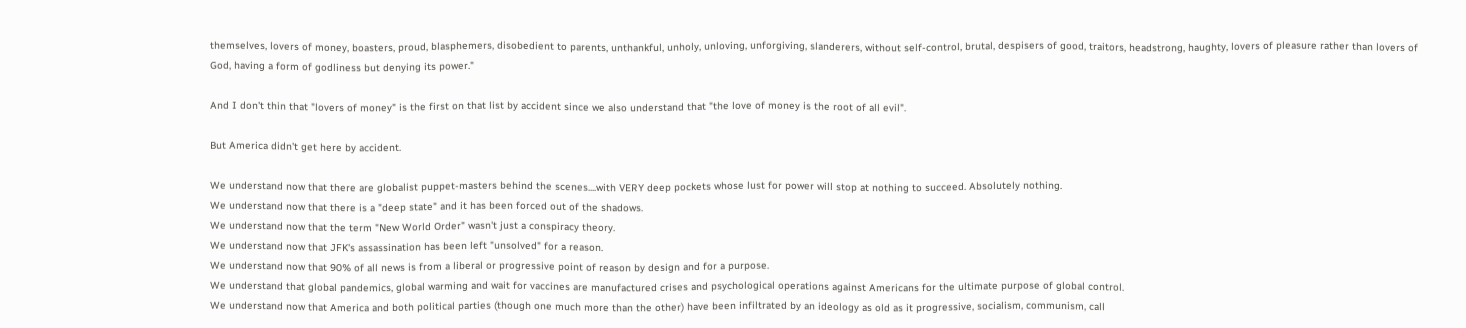themselves, lovers of money, boasters, proud, blasphemers, disobedient to parents, unthankful, unholy, unloving, unforgiving, slanderers, without self-control, brutal, despisers of good, traitors, headstrong, haughty, lovers of pleasure rather than lovers of God, having a form of godliness but denying its power."

And I don't thin that "lovers of money" is the first on that list by accident since we also understand that "the love of money is the root of all evil".

But America didn't get here by accident.

We understand now that there are globalist puppet-masters behind the scenes....with VERY deep pockets whose lust for power will stop at nothing to succeed. Absolutely nothing.
We understand now that there is a "deep state" and it has been forced out of the shadows.
We understand now that the term "New World Order" wasn't just a conspiracy theory.
We understand now that JFK's assassination has been left "unsolved" for a reason.
We understand now that 90% of all news is from a liberal or progressive point of reason by design and for a purpose.
We understand that global pandemics, global warming and wait for vaccines are manufactured crises and psychological operations against Americans for the ultimate purpose of global control.
We understand now that America and both political parties (though one much more than the other) have been infiltrated by an ideology as old as it progressive, socialism, communism, call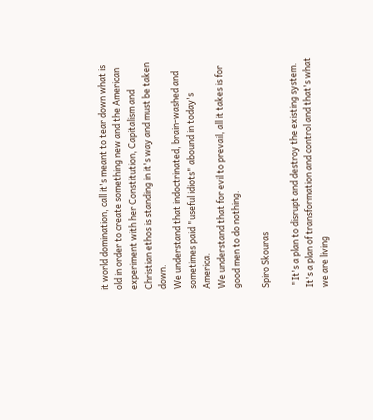it world domination, call it's meant to tear down what is old in order to create something new and the American experiment with her Constitution, Capitalism and Christian ethos is standing in it's way and must be taken down.
We understand that indoctrinated, brain-washed and sometimes paid "useful idiots" abound in today's America.
We understand that for evil to prevail, all it takes is for good men to do nothing.

Spiro Skouras

 "It's a plan to disrupt and destroy the existing system. It's a plan of transformation and control and that's what we are living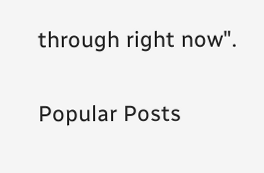through right now".

Popular Posts